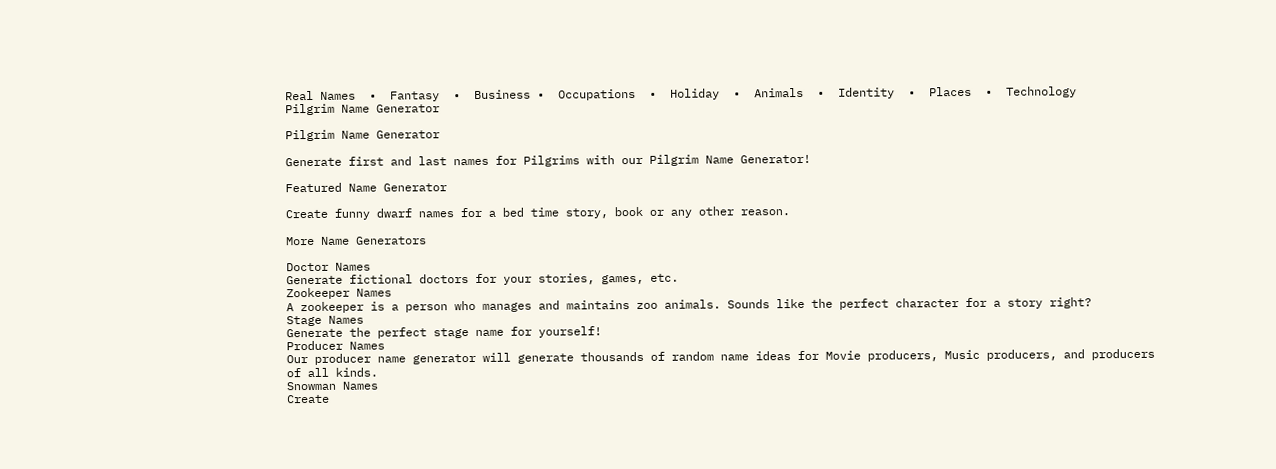Real Names  •  Fantasy  •  Business •  Occupations  •  Holiday  •  Animals  •  Identity  •  Places  •  Technology
Pilgrim Name Generator

Pilgrim Name Generator

Generate first and last names for Pilgrims with our Pilgrim Name Generator!

Featured Name Generator

Create funny dwarf names for a bed time story, book or any other reason.

More Name Generators

Doctor Names
Generate fictional doctors for your stories, games, etc.
Zookeeper Names
A zookeeper is a person who manages and maintains zoo animals. Sounds like the perfect character for a story right?
Stage Names
Generate the perfect stage name for yourself!
Producer Names
Our producer name generator will generate thousands of random name ideas for Movie producers, Music producers, and producers of all kinds.
Snowman Names
Create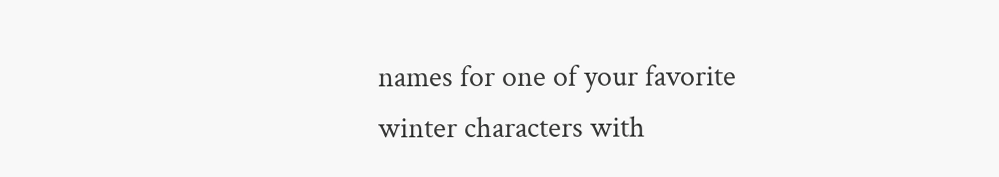names for one of your favorite winter characters with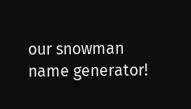our snowman name generator!